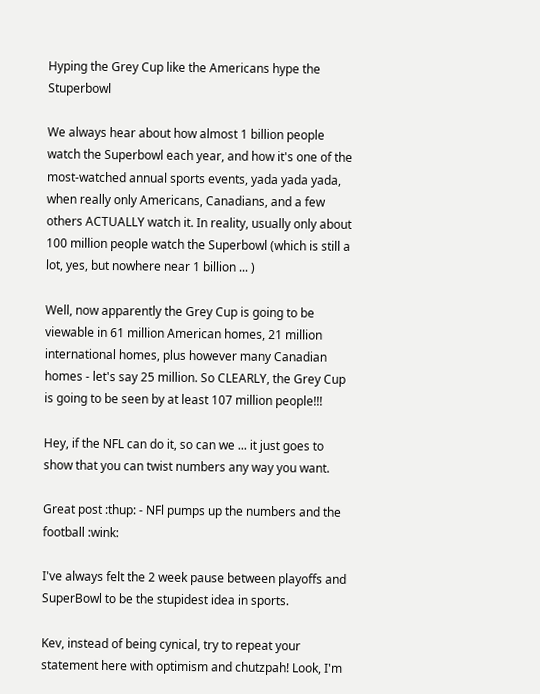Hyping the Grey Cup like the Americans hype the Stuperbowl

We always hear about how almost 1 billion people watch the Superbowl each year, and how it's one of the most-watched annual sports events, yada yada yada, when really only Americans, Canadians, and a few others ACTUALLY watch it. In reality, usually only about 100 million people watch the Superbowl (which is still a lot, yes, but nowhere near 1 billion ... )

Well, now apparently the Grey Cup is going to be viewable in 61 million American homes, 21 million international homes, plus however many Canadian homes - let's say 25 million. So CLEARLY, the Grey Cup is going to be seen by at least 107 million people!!!

Hey, if the NFL can do it, so can we ... it just goes to show that you can twist numbers any way you want.

Great post :thup: - NFl pumps up the numbers and the football :wink:

I've always felt the 2 week pause between playoffs and SuperBowl to be the stupidest idea in sports.

Kev, instead of being cynical, try to repeat your statement here with optimism and chutzpah! Look, I'm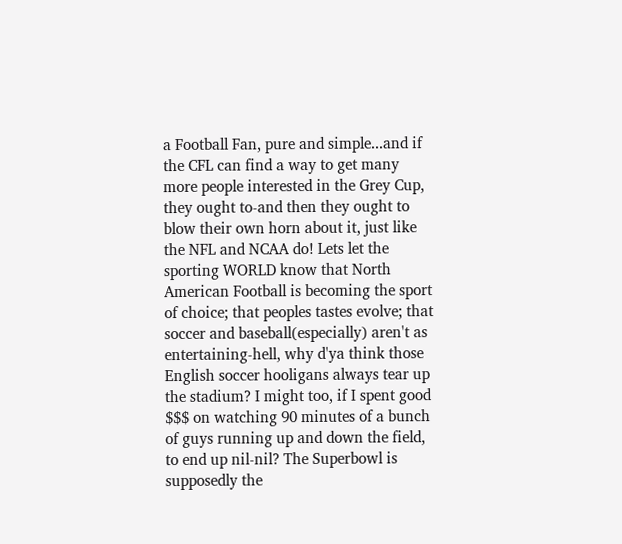a Football Fan, pure and simple...and if the CFL can find a way to get many more people interested in the Grey Cup, they ought to-and then they ought to blow their own horn about it, just like the NFL and NCAA do! Lets let the sporting WORLD know that North American Football is becoming the sport of choice; that peoples tastes evolve; that soccer and baseball(especially) aren't as entertaining-hell, why d'ya think those English soccer hooligans always tear up the stadium? I might too, if I spent good $$$ on watching 90 minutes of a bunch of guys running up and down the field, to end up nil-nil? The Superbowl is supposedly the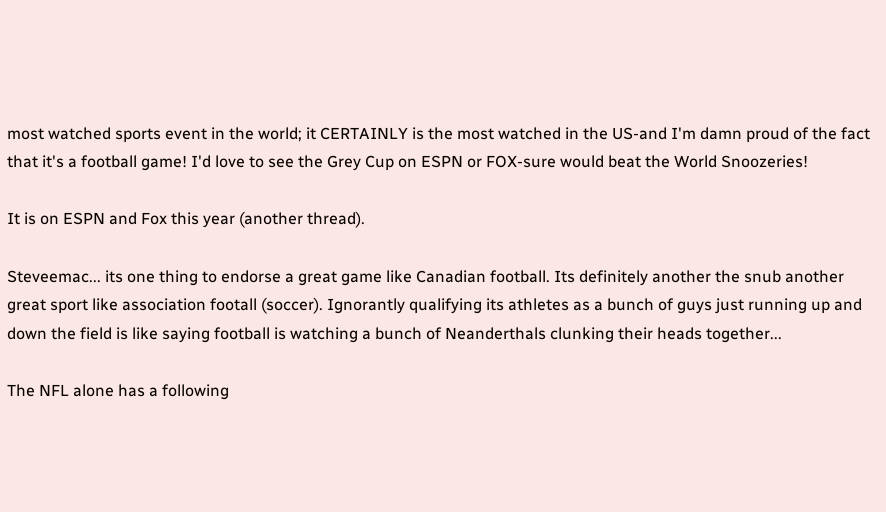most watched sports event in the world; it CERTAINLY is the most watched in the US-and I'm damn proud of the fact that it's a football game! I'd love to see the Grey Cup on ESPN or FOX-sure would beat the World Snoozeries!

It is on ESPN and Fox this year (another thread).

Steveemac... its one thing to endorse a great game like Canadian football. Its definitely another the snub another great sport like association footall (soccer). Ignorantly qualifying its athletes as a bunch of guys just running up and down the field is like saying football is watching a bunch of Neanderthals clunking their heads together...

The NFL alone has a following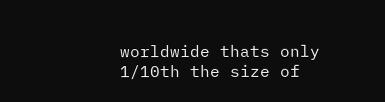worldwide thats only 1/10th the size of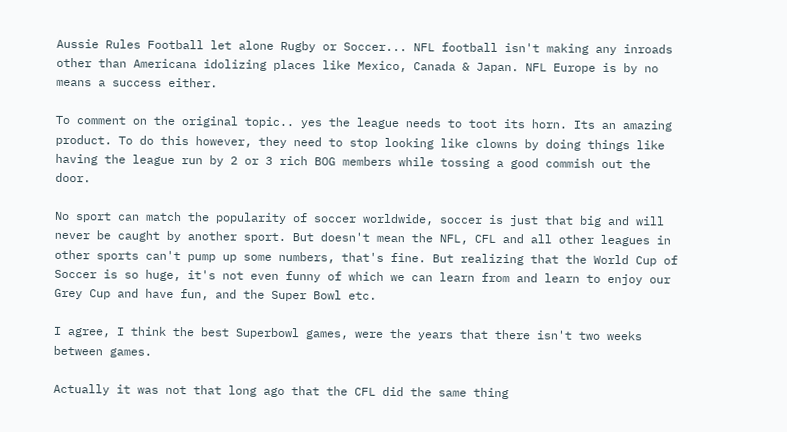Aussie Rules Football let alone Rugby or Soccer... NFL football isn't making any inroads other than Americana idolizing places like Mexico, Canada & Japan. NFL Europe is by no means a success either.

To comment on the original topic.. yes the league needs to toot its horn. Its an amazing product. To do this however, they need to stop looking like clowns by doing things like having the league run by 2 or 3 rich BOG members while tossing a good commish out the door.

No sport can match the popularity of soccer worldwide, soccer is just that big and will never be caught by another sport. But doesn't mean the NFL, CFL and all other leagues in other sports can't pump up some numbers, that's fine. But realizing that the World Cup of Soccer is so huge, it's not even funny of which we can learn from and learn to enjoy our Grey Cup and have fun, and the Super Bowl etc.

I agree, I think the best Superbowl games, were the years that there isn't two weeks between games.

Actually it was not that long ago that the CFL did the same thing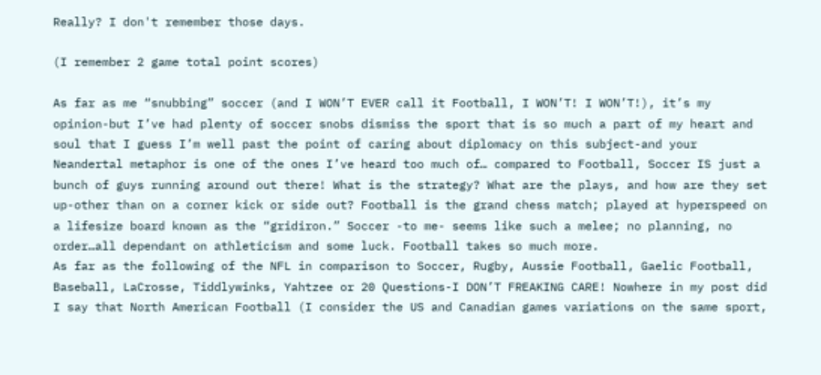Really? I don't remember those days.

(I remember 2 game total point scores)

As far as me “snubbing” soccer (and I WON’T EVER call it Football, I WON’T! I WON’T!), it’s my opinion-but I’ve had plenty of soccer snobs dismiss the sport that is so much a part of my heart and soul that I guess I’m well past the point of caring about diplomacy on this subject-and your Neandertal metaphor is one of the ones I’ve heard too much of… compared to Football, Soccer IS just a bunch of guys running around out there! What is the strategy? What are the plays, and how are they set up-other than on a corner kick or side out? Football is the grand chess match; played at hyperspeed on a lifesize board known as the “gridiron.” Soccer -to me- seems like such a melee; no planning, no order…all dependant on athleticism and some luck. Football takes so much more.
As far as the following of the NFL in comparison to Soccer, Rugby, Aussie Football, Gaelic Football, Baseball, LaCrosse, Tiddlywinks, Yahtzee or 20 Questions-I DON’T FREAKING CARE! Nowhere in my post did I say that North American Football (I consider the US and Canadian games variations on the same sport,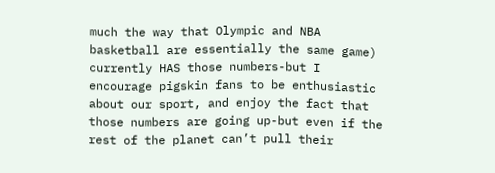much the way that Olympic and NBA basketball are essentially the same game) currently HAS those numbers-but I encourage pigskin fans to be enthusiastic about our sport, and enjoy the fact that those numbers are going up-but even if the rest of the planet can’t pull their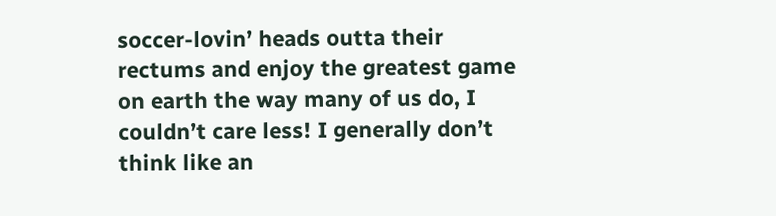soccer-lovin’ heads outta their rectums and enjoy the greatest game on earth the way many of us do, I couldn’t care less! I generally don’t think like an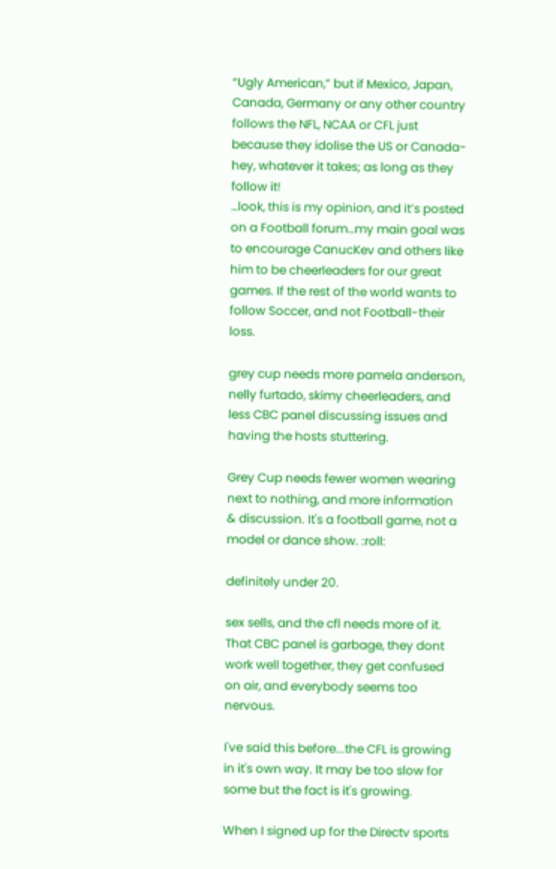“Ugly American,” but if Mexico, Japan, Canada, Germany or any other country follows the NFL, NCAA or CFL just because they idolise the US or Canada-hey, whatever it takes; as long as they follow it!
…look, this is my opinion, and it’s posted on a Football forum…my main goal was to encourage CanucKev and others like him to be cheerleaders for our great games. If the rest of the world wants to follow Soccer, and not Football-their loss.

grey cup needs more pamela anderson, nelly furtado, skimy cheerleaders, and less CBC panel discussing issues and having the hosts stuttering.

Grey Cup needs fewer women wearing next to nothing, and more information & discussion. It's a football game, not a model or dance show. :roll:

definitely under 20.

sex sells, and the cfl needs more of it. That CBC panel is garbage, they dont work well together, they get confused on air, and everybody seems too nervous.

I've said this before...the CFL is growing in it's own way. It may be too slow for some but the fact is it's growing.

When I signed up for the Directv sports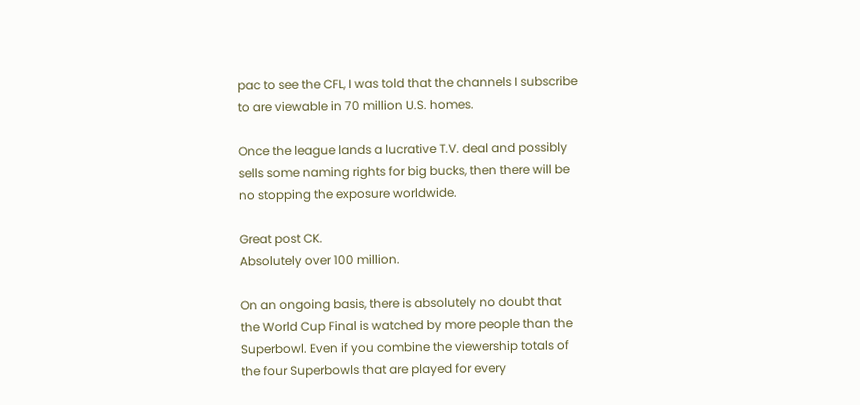pac to see the CFL, I was told that the channels I subscribe to are viewable in 70 million U.S. homes.

Once the league lands a lucrative T.V. deal and possibly sells some naming rights for big bucks, then there will be no stopping the exposure worldwide.

Great post CK.
Absolutely over 100 million.

On an ongoing basis, there is absolutely no doubt that the World Cup Final is watched by more people than the Superbowl. Even if you combine the viewership totals of the four Superbowls that are played for every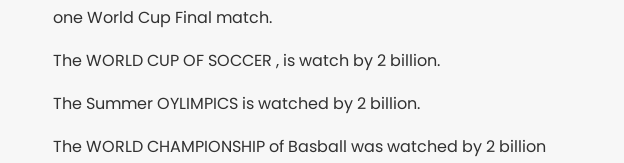one World Cup Final match.

The WORLD CUP OF SOCCER , is watch by 2 billion.

The Summer OYLIMPICS is watched by 2 billion.

The WORLD CHAMPIONSHIP of Basball was watched by 2 billion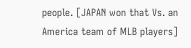people. [JAPAN won that Vs. an America team of MLB players]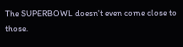The SUPERBOWL doesn't even come close to those.